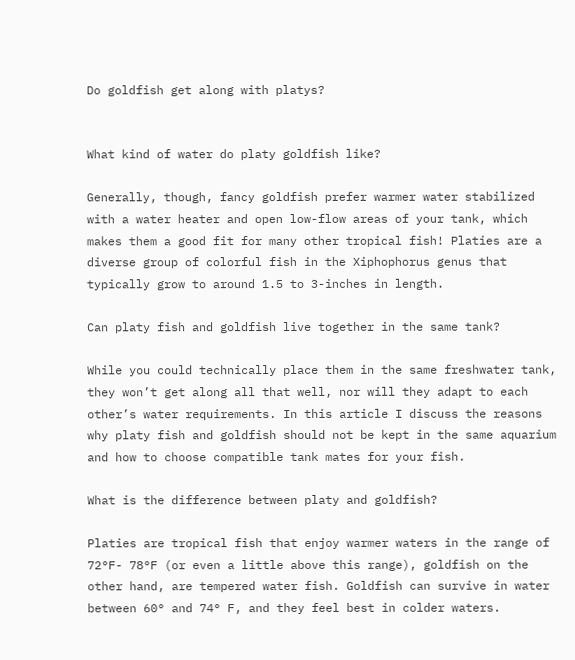Do goldfish get along with platys?


What kind of water do platy goldfish like?

Generally, though, fancy goldfish prefer warmer water stabilized with a water heater and open low-flow areas of your tank, which makes them a good fit for many other tropical fish! Platies are a diverse group of colorful fish in the Xiphophorus genus that typically grow to around 1.5 to 3-inches in length.

Can platy fish and goldfish live together in the same tank?

While you could technically place them in the same freshwater tank, they won’t get along all that well, nor will they adapt to each other’s water requirements. In this article I discuss the reasons why platy fish and goldfish should not be kept in the same aquarium and how to choose compatible tank mates for your fish.

What is the difference between platy and goldfish?

Platies are tropical fish that enjoy warmer waters in the range of 72°F- 78°F (or even a little above this range), goldfish on the other hand, are tempered water fish. Goldfish can survive in water between 60° and 74° F, and they feel best in colder waters.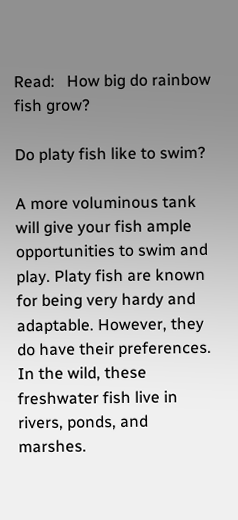Read:   How big do rainbow fish grow?

Do platy fish like to swim?

A more voluminous tank will give your fish ample opportunities to swim and play. Platy fish are known for being very hardy and adaptable. However, they do have their preferences. In the wild, these freshwater fish live in rivers, ponds, and marshes.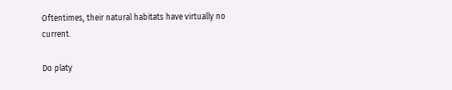Oftentimes, their natural habitats have virtually no current.

Do platy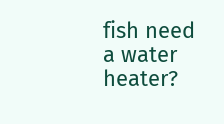fish need a water heater?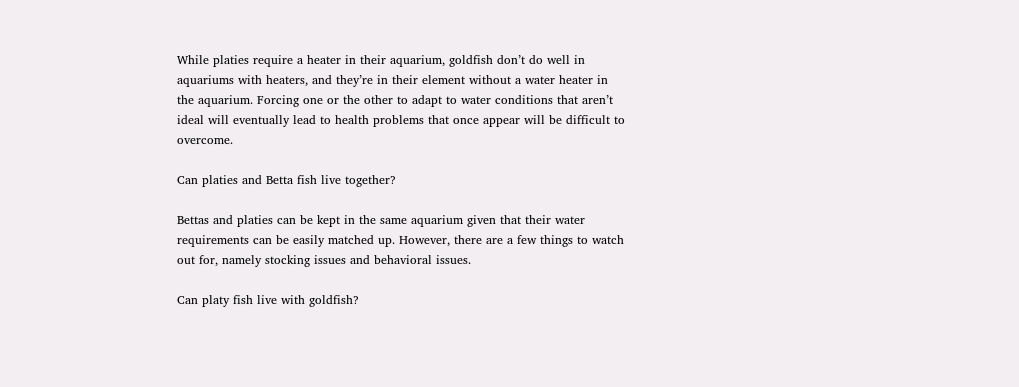While platies require a heater in their aquarium, goldfish don’t do well in aquariums with heaters, and they’re in their element without a water heater in the aquarium. Forcing one or the other to adapt to water conditions that aren’t ideal will eventually lead to health problems that once appear will be difficult to overcome.

Can platies and Betta fish live together?

Bettas and platies can be kept in the same aquarium given that their water requirements can be easily matched up. However, there are a few things to watch out for, namely stocking issues and behavioral issues.

Can platy fish live with goldfish?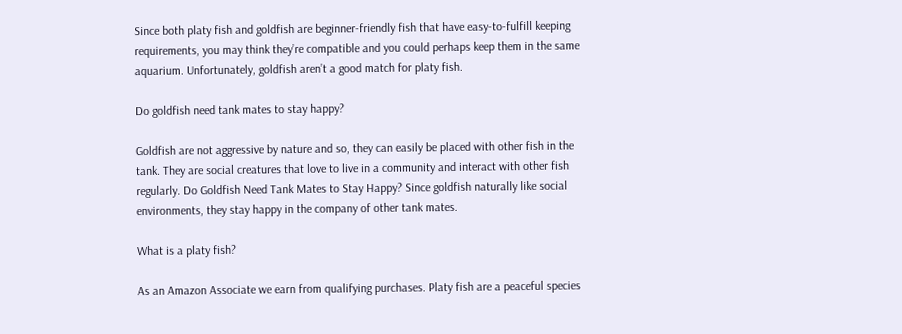Since both platy fish and goldfish are beginner-friendly fish that have easy-to-fulfill keeping requirements, you may think they’re compatible and you could perhaps keep them in the same aquarium. Unfortunately, goldfish aren’t a good match for platy fish.

Do goldfish need tank mates to stay happy?

Goldfish are not aggressive by nature and so, they can easily be placed with other fish in the tank. They are social creatures that love to live in a community and interact with other fish regularly. Do Goldfish Need Tank Mates to Stay Happy? Since goldfish naturally like social environments, they stay happy in the company of other tank mates.

What is a platy fish?

As an Amazon Associate we earn from qualifying purchases. Platy fish are a peaceful species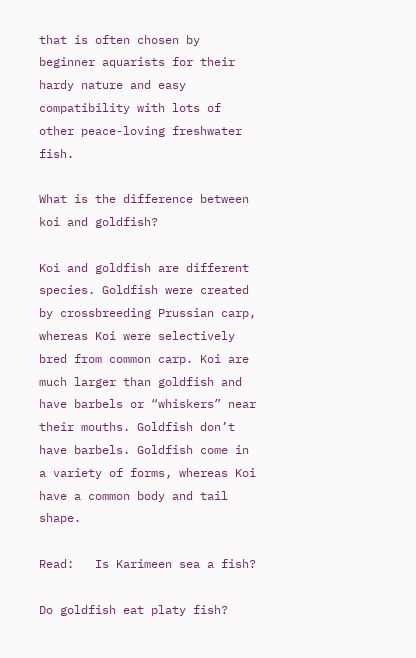that is often chosen by beginner aquarists for their hardy nature and easy compatibility with lots of other peace-loving freshwater fish.

What is the difference between koi and goldfish?

Koi and goldfish are different species. Goldfish were created by crossbreeding Prussian carp, whereas Koi were selectively bred from common carp. Koi are much larger than goldfish and have barbels or “whiskers” near their mouths. Goldfish don’t have barbels. Goldfish come in a variety of forms, whereas Koi have a common body and tail shape.

Read:   Is Karimeen sea a fish?

Do goldfish eat platy fish?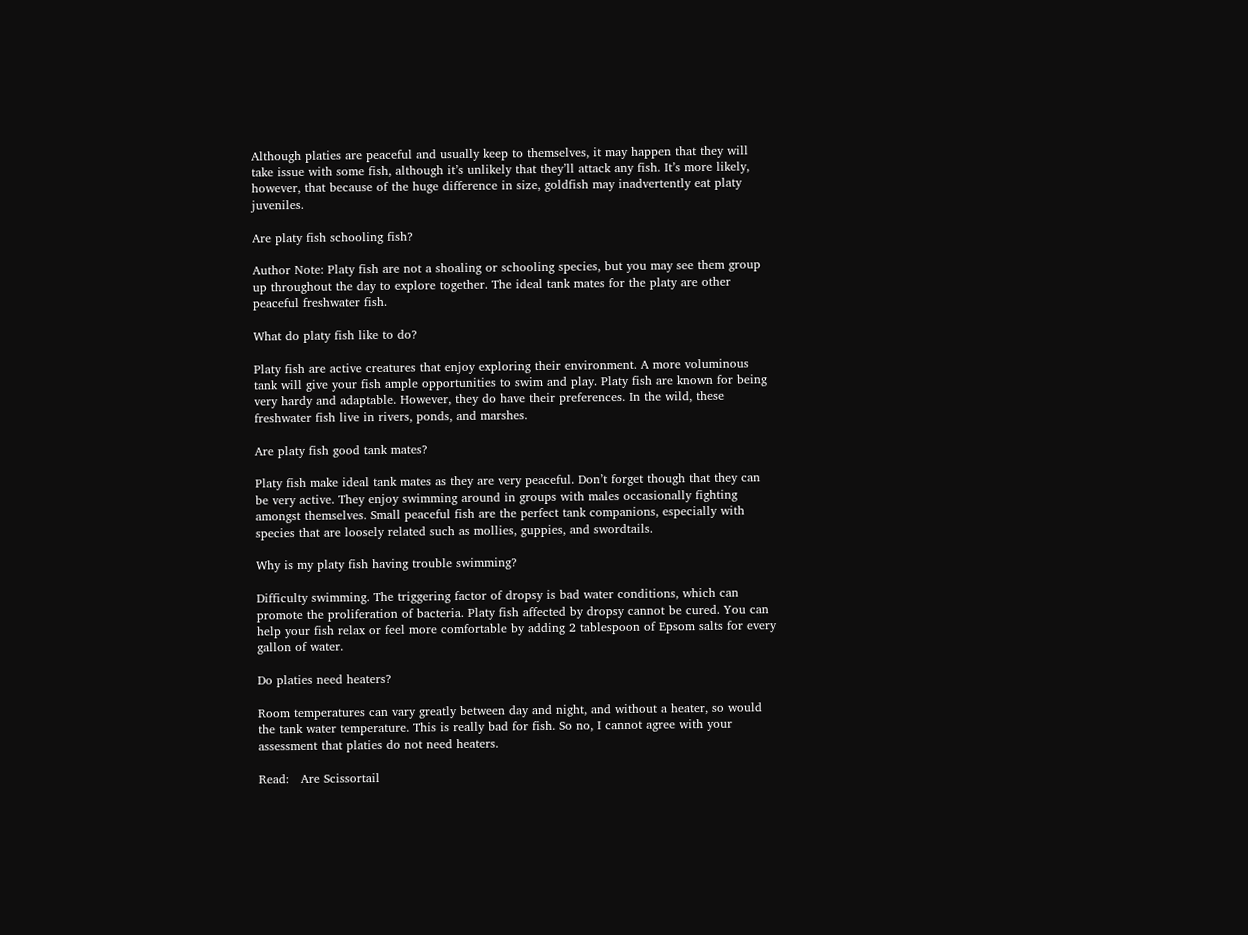Although platies are peaceful and usually keep to themselves, it may happen that they will take issue with some fish, although it’s unlikely that they’ll attack any fish. It’s more likely, however, that because of the huge difference in size, goldfish may inadvertently eat platy juveniles.

Are platy fish schooling fish?

Author Note: Platy fish are not a shoaling or schooling species, but you may see them group up throughout the day to explore together. The ideal tank mates for the platy are other peaceful freshwater fish.

What do platy fish like to do?

Platy fish are active creatures that enjoy exploring their environment. A more voluminous tank will give your fish ample opportunities to swim and play. Platy fish are known for being very hardy and adaptable. However, they do have their preferences. In the wild, these freshwater fish live in rivers, ponds, and marshes.

Are platy fish good tank mates?

Platy fish make ideal tank mates as they are very peaceful. Don’t forget though that they can be very active. They enjoy swimming around in groups with males occasionally fighting amongst themselves. Small peaceful fish are the perfect tank companions, especially with species that are loosely related such as mollies, guppies, and swordtails.

Why is my platy fish having trouble swimming?

Difficulty swimming. The triggering factor of dropsy is bad water conditions, which can promote the proliferation of bacteria. Platy fish affected by dropsy cannot be cured. You can help your fish relax or feel more comfortable by adding 2 tablespoon of Epsom salts for every gallon of water.

Do platies need heaters?

Room temperatures can vary greatly between day and night, and without a heater, so would the tank water temperature. This is really bad for fish. So no, I cannot agree with your assessment that platies do not need heaters.

Read:   Are Scissortail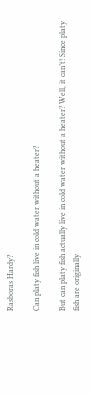Rasboras Hardy?

Can platy fish live in cold water without a heater?

But can platy fish actually live in cold water without a heater? Well, it can’t! Since platy fish are originally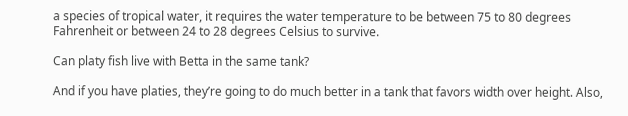a species of tropical water, it requires the water temperature to be between 75 to 80 degrees Fahrenheit or between 24 to 28 degrees Celsius to survive.

Can platy fish live with Betta in the same tank?

And if you have platies, they’re going to do much better in a tank that favors width over height. Also,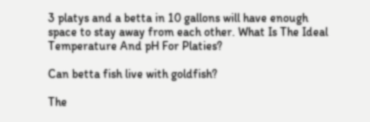3 platys and a betta in 10 gallons will have enough space to stay away from each other. What Is The Ideal Temperature And pH For Platies?

Can betta fish live with goldfish?

The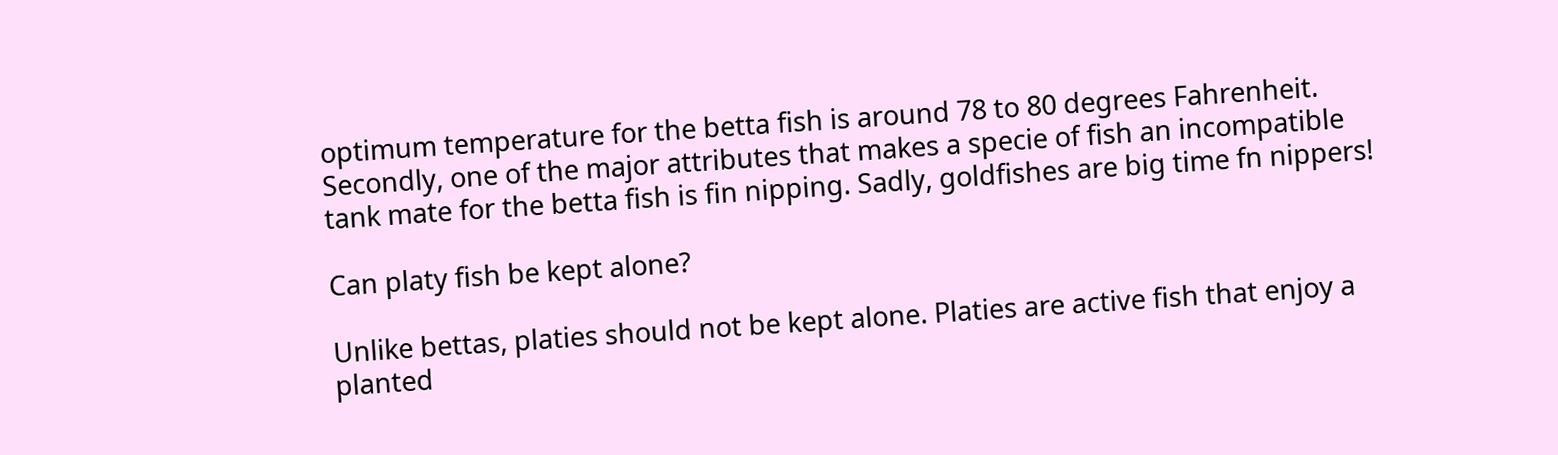optimum temperature for the betta fish is around 78 to 80 degrees Fahrenheit. Secondly, one of the major attributes that makes a specie of fish an incompatible tank mate for the betta fish is fin nipping. Sadly, goldfishes are big time fn nippers!

Can platy fish be kept alone?

Unlike bettas, platies should not be kept alone. Platies are active fish that enjoy a planted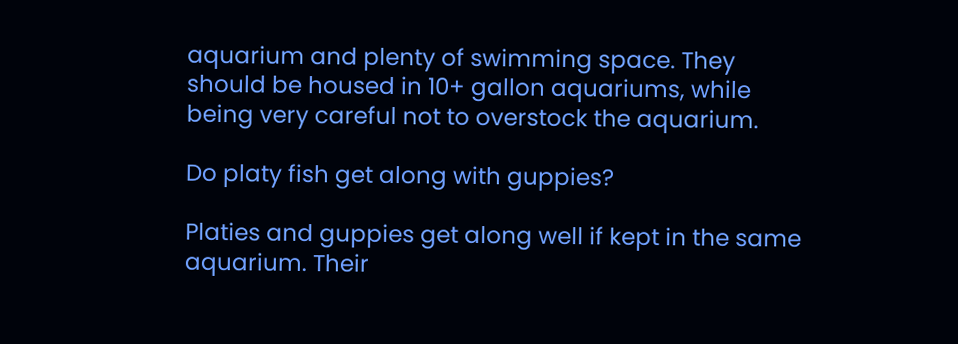aquarium and plenty of swimming space. They should be housed in 10+ gallon aquariums, while being very careful not to overstock the aquarium.

Do platy fish get along with guppies?

Platies and guppies get along well if kept in the same aquarium. Their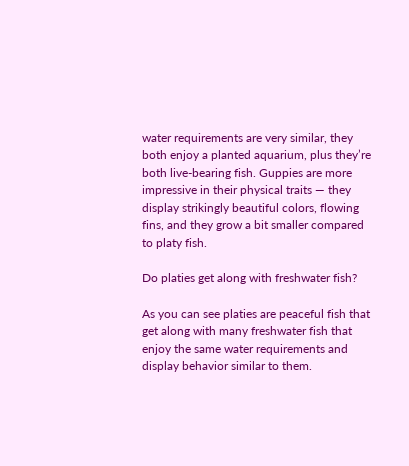water requirements are very similar, they both enjoy a planted aquarium, plus they’re both live-bearing fish. Guppies are more impressive in their physical traits — they display strikingly beautiful colors, flowing fins, and they grow a bit smaller compared to platy fish.

Do platies get along with freshwater fish?

As you can see platies are peaceful fish that get along with many freshwater fish that enjoy the same water requirements and display behavior similar to them.